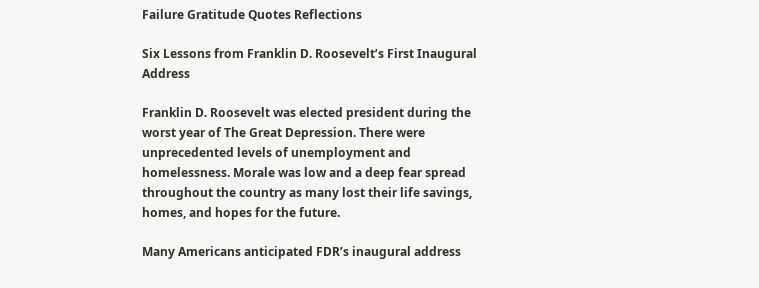Failure Gratitude Quotes Reflections

Six Lessons from Franklin D. Roosevelt’s First Inaugural Address

Franklin D. Roosevelt was elected president during the worst year of The Great Depression. There were unprecedented levels of unemployment and homelessness. Morale was low and a deep fear spread throughout the country as many lost their life savings, homes, and hopes for the future.

Many Americans anticipated FDR’s inaugural address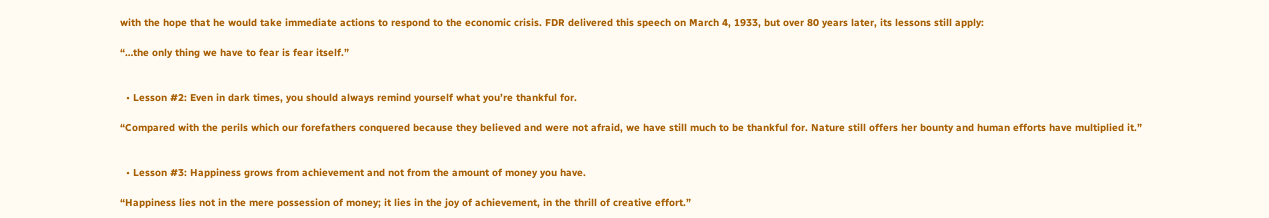with the hope that he would take immediate actions to respond to the economic crisis. FDR delivered this speech on March 4, 1933, but over 80 years later, its lessons still apply:

“…the only thing we have to fear is fear itself.”


  • Lesson #2: Even in dark times, you should always remind yourself what you’re thankful for.

“Compared with the perils which our forefathers conquered because they believed and were not afraid, we have still much to be thankful for. Nature still offers her bounty and human efforts have multiplied it.”


  • Lesson #3: Happiness grows from achievement and not from the amount of money you have.

“Happiness lies not in the mere possession of money; it lies in the joy of achievement, in the thrill of creative effort.”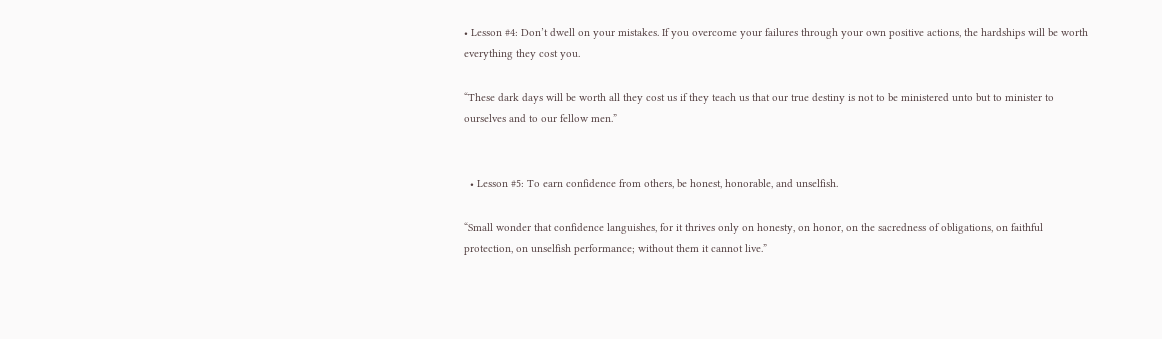• Lesson #4: Don’t dwell on your mistakes. If you overcome your failures through your own positive actions, the hardships will be worth everything they cost you.

“These dark days will be worth all they cost us if they teach us that our true destiny is not to be ministered unto but to minister to ourselves and to our fellow men.”


  • Lesson #5: To earn confidence from others, be honest, honorable, and unselfish.

“Small wonder that confidence languishes, for it thrives only on honesty, on honor, on the sacredness of obligations, on faithful protection, on unselfish performance; without them it cannot live.”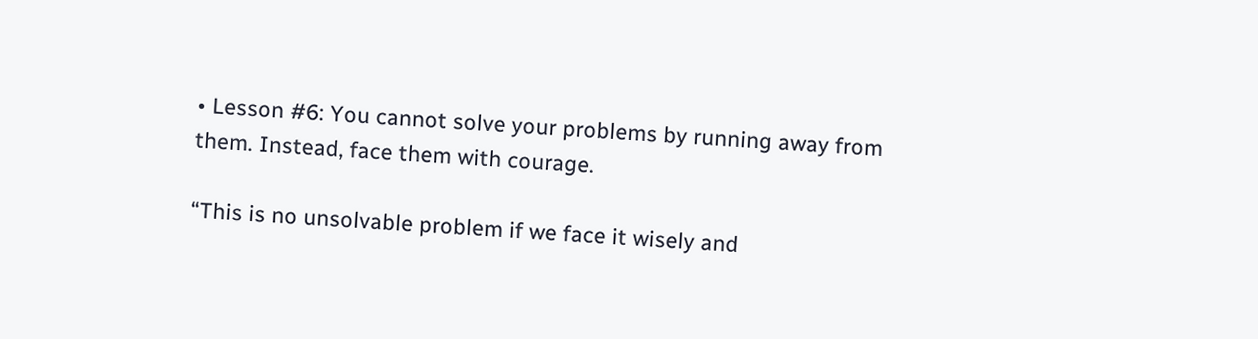• Lesson #6: You cannot solve your problems by running away from them. Instead, face them with courage.

“This is no unsolvable problem if we face it wisely and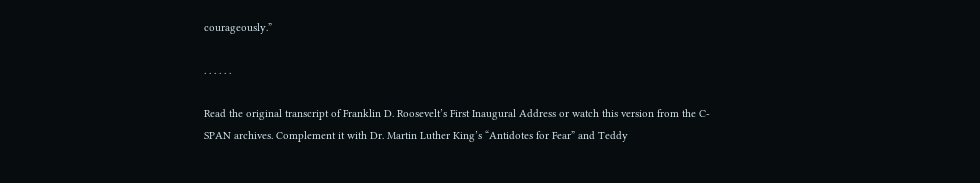courageously.”

. . . . . .

Read the original transcript of Franklin D. Roosevelt’s First Inaugural Address or watch this version from the C-SPAN archives. Complement it with Dr. Martin Luther King’s “Antidotes for Fear” and Teddy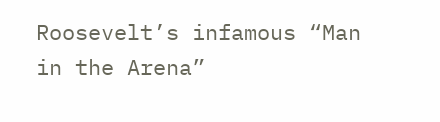Roosevelt’s infamous “Man in the Arena”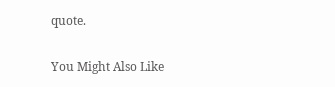quote.

You Might Also Like